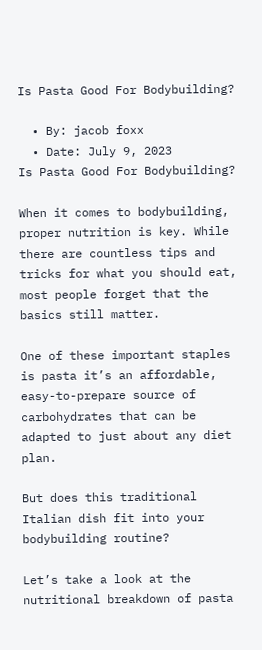Is Pasta Good For Bodybuilding?

  • By: jacob foxx
  • Date: July 9, 2023
Is Pasta Good For Bodybuilding?

When it comes to bodybuilding, proper nutrition is key. While there are countless tips and tricks for what you should eat, most people forget that the basics still matter.

One of these important staples is pasta it’s an affordable, easy-to-prepare source of carbohydrates that can be adapted to just about any diet plan.

But does this traditional Italian dish fit into your bodybuilding routine?

Let’s take a look at the nutritional breakdown of pasta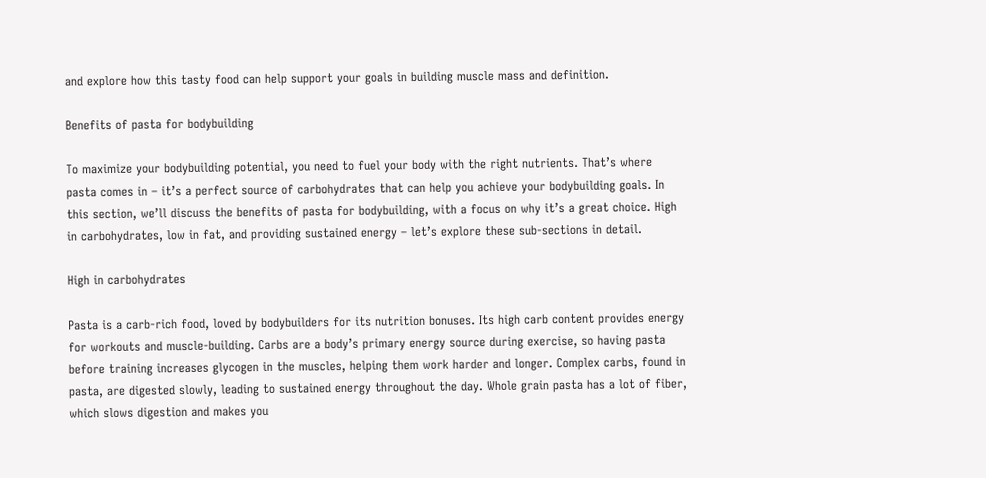and explore how this tasty food can help support your goals in building muscle mass and definition.

Benefits of pasta for bodybuilding

To maximize your bodybuilding potential, you need to fuel your body with the right nutrients. That’s where pasta comes in – it’s a perfect source of carbohydrates that can help you achieve your bodybuilding goals. In this section, we’ll discuss the benefits of pasta for bodybuilding, with a focus on why it’s a great choice. High in carbohydrates, low in fat, and providing sustained energy – let’s explore these sub-sections in detail.

High in carbohydrates

Pasta is a carb-rich food, loved by bodybuilders for its nutrition bonuses. Its high carb content provides energy for workouts and muscle-building. Carbs are a body’s primary energy source during exercise, so having pasta before training increases glycogen in the muscles, helping them work harder and longer. Complex carbs, found in pasta, are digested slowly, leading to sustained energy throughout the day. Whole grain pasta has a lot of fiber, which slows digestion and makes you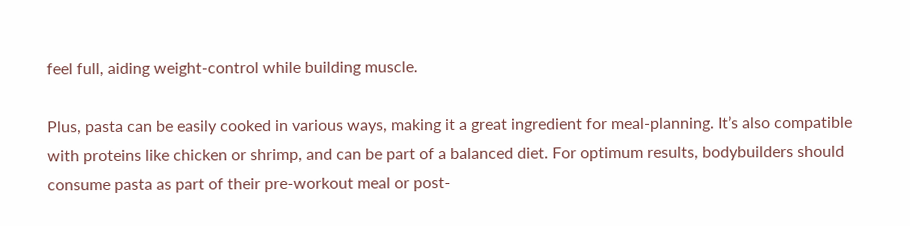feel full, aiding weight-control while building muscle.

Plus, pasta can be easily cooked in various ways, making it a great ingredient for meal-planning. It’s also compatible with proteins like chicken or shrimp, and can be part of a balanced diet. For optimum results, bodybuilders should consume pasta as part of their pre-workout meal or post-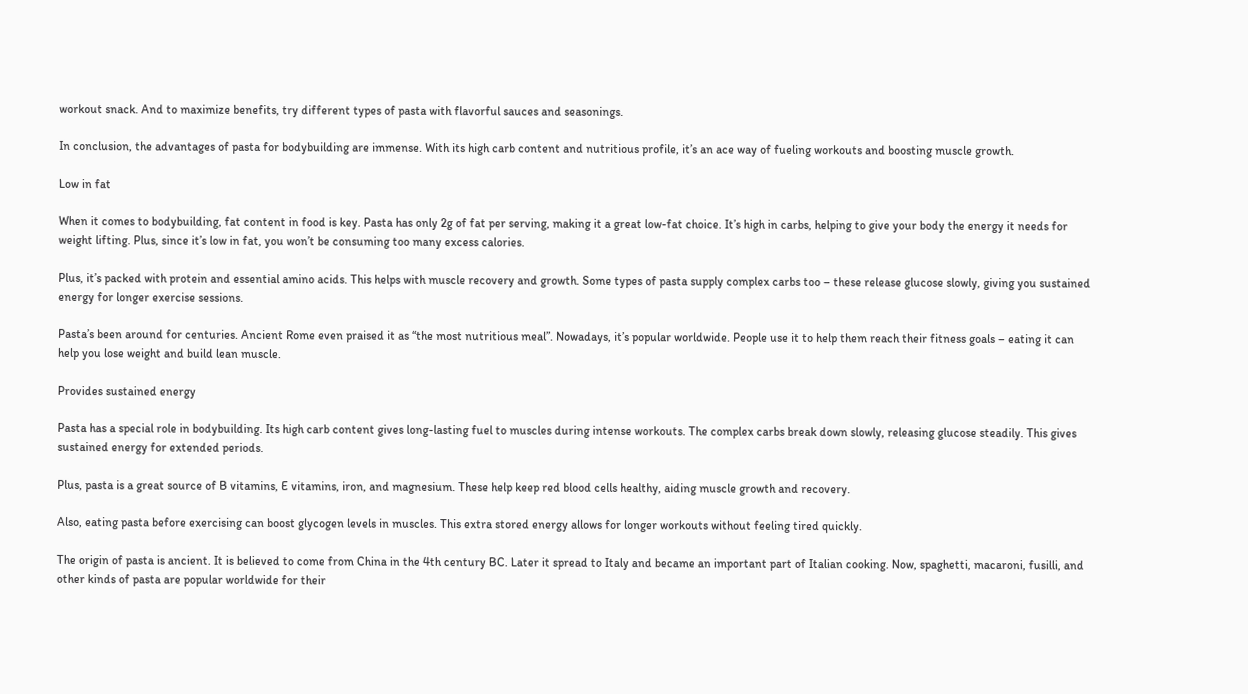workout snack. And to maximize benefits, try different types of pasta with flavorful sauces and seasonings.

In conclusion, the advantages of pasta for bodybuilding are immense. With its high carb content and nutritious profile, it’s an ace way of fueling workouts and boosting muscle growth.

Low in fat

When it comes to bodybuilding, fat content in food is key. Pasta has only 2g of fat per serving, making it a great low-fat choice. It’s high in carbs, helping to give your body the energy it needs for weight lifting. Plus, since it’s low in fat, you won’t be consuming too many excess calories.

Plus, it’s packed with protein and essential amino acids. This helps with muscle recovery and growth. Some types of pasta supply complex carbs too – these release glucose slowly, giving you sustained energy for longer exercise sessions.

Pasta’s been around for centuries. Ancient Rome even praised it as “the most nutritious meal”. Nowadays, it’s popular worldwide. People use it to help them reach their fitness goals – eating it can help you lose weight and build lean muscle.

Provides sustained energy

Pasta has a special role in bodybuilding. Its high carb content gives long-lasting fuel to muscles during intense workouts. The complex carbs break down slowly, releasing glucose steadily. This gives sustained energy for extended periods.

Plus, pasta is a great source of B vitamins, E vitamins, iron, and magnesium. These help keep red blood cells healthy, aiding muscle growth and recovery.

Also, eating pasta before exercising can boost glycogen levels in muscles. This extra stored energy allows for longer workouts without feeling tired quickly.

The origin of pasta is ancient. It is believed to come from China in the 4th century BC. Later it spread to Italy and became an important part of Italian cooking. Now, spaghetti, macaroni, fusilli, and other kinds of pasta are popular worldwide for their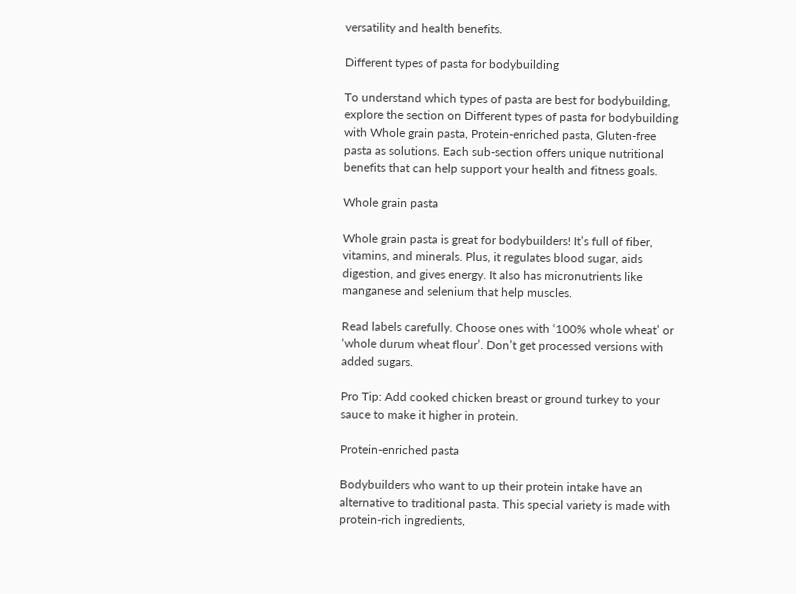versatility and health benefits.

Different types of pasta for bodybuilding

To understand which types of pasta are best for bodybuilding, explore the section on Different types of pasta for bodybuilding with Whole grain pasta, Protein-enriched pasta, Gluten-free pasta as solutions. Each sub-section offers unique nutritional benefits that can help support your health and fitness goals.

Whole grain pasta

Whole grain pasta is great for bodybuilders! It’s full of fiber, vitamins, and minerals. Plus, it regulates blood sugar, aids digestion, and gives energy. It also has micronutrients like manganese and selenium that help muscles.

Read labels carefully. Choose ones with ‘100% whole wheat’ or ‘whole durum wheat flour’. Don’t get processed versions with added sugars.

Pro Tip: Add cooked chicken breast or ground turkey to your sauce to make it higher in protein.

Protein-enriched pasta

Bodybuilders who want to up their protein intake have an alternative to traditional pasta. This special variety is made with protein-rich ingredients,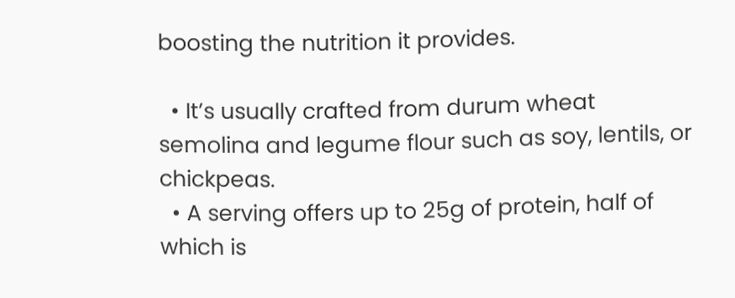boosting the nutrition it provides.

  • It’s usually crafted from durum wheat semolina and legume flour such as soy, lentils, or chickpeas.
  • A serving offers up to 25g of protein, half of which is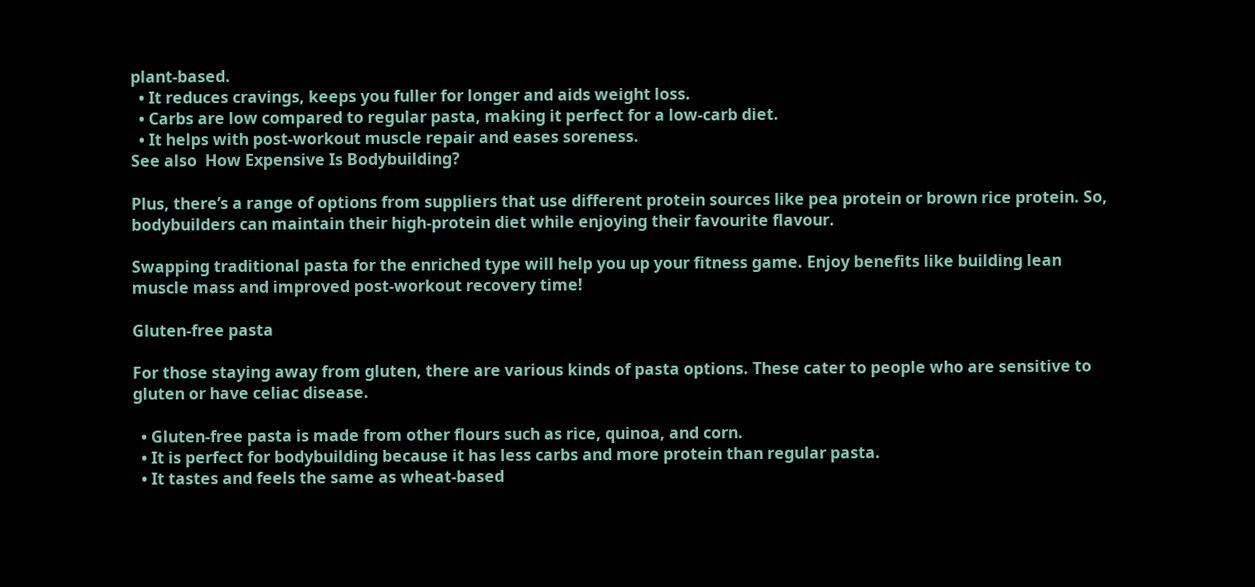plant-based.
  • It reduces cravings, keeps you fuller for longer and aids weight loss.
  • Carbs are low compared to regular pasta, making it perfect for a low-carb diet.
  • It helps with post-workout muscle repair and eases soreness.
See also  How Expensive Is Bodybuilding?

Plus, there’s a range of options from suppliers that use different protein sources like pea protein or brown rice protein. So, bodybuilders can maintain their high-protein diet while enjoying their favourite flavour.

Swapping traditional pasta for the enriched type will help you up your fitness game. Enjoy benefits like building lean muscle mass and improved post-workout recovery time!

Gluten-free pasta

For those staying away from gluten, there are various kinds of pasta options. These cater to people who are sensitive to gluten or have celiac disease.

  • Gluten-free pasta is made from other flours such as rice, quinoa, and corn.
  • It is perfect for bodybuilding because it has less carbs and more protein than regular pasta.
  • It tastes and feels the same as wheat-based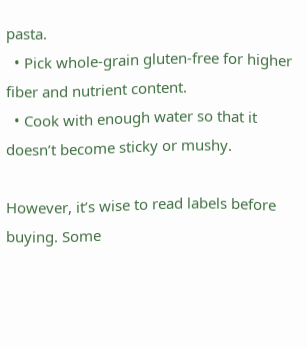pasta.
  • Pick whole-grain gluten-free for higher fiber and nutrient content.
  • Cook with enough water so that it doesn’t become sticky or mushy.

However, it’s wise to read labels before buying. Some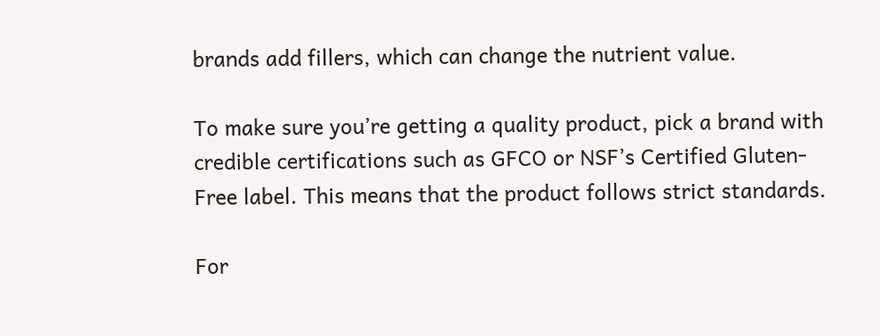brands add fillers, which can change the nutrient value.

To make sure you’re getting a quality product, pick a brand with credible certifications such as GFCO or NSF’s Certified Gluten-Free label. This means that the product follows strict standards.

For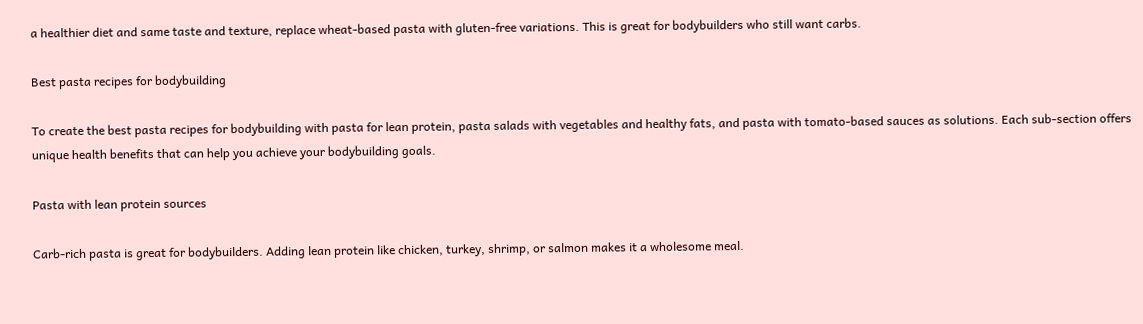a healthier diet and same taste and texture, replace wheat-based pasta with gluten-free variations. This is great for bodybuilders who still want carbs.

Best pasta recipes for bodybuilding

To create the best pasta recipes for bodybuilding with pasta for lean protein, pasta salads with vegetables and healthy fats, and pasta with tomato-based sauces as solutions. Each sub-section offers unique health benefits that can help you achieve your bodybuilding goals.

Pasta with lean protein sources

Carb-rich pasta is great for bodybuilders. Adding lean protein like chicken, turkey, shrimp, or salmon makes it a wholesome meal.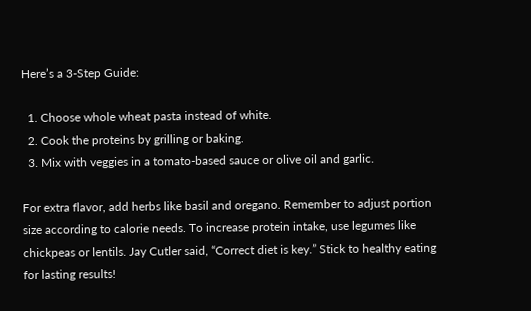Here’s a 3-Step Guide:

  1. Choose whole wheat pasta instead of white.
  2. Cook the proteins by grilling or baking.
  3. Mix with veggies in a tomato-based sauce or olive oil and garlic.

For extra flavor, add herbs like basil and oregano. Remember to adjust portion size according to calorie needs. To increase protein intake, use legumes like chickpeas or lentils. Jay Cutler said, “Correct diet is key.” Stick to healthy eating for lasting results!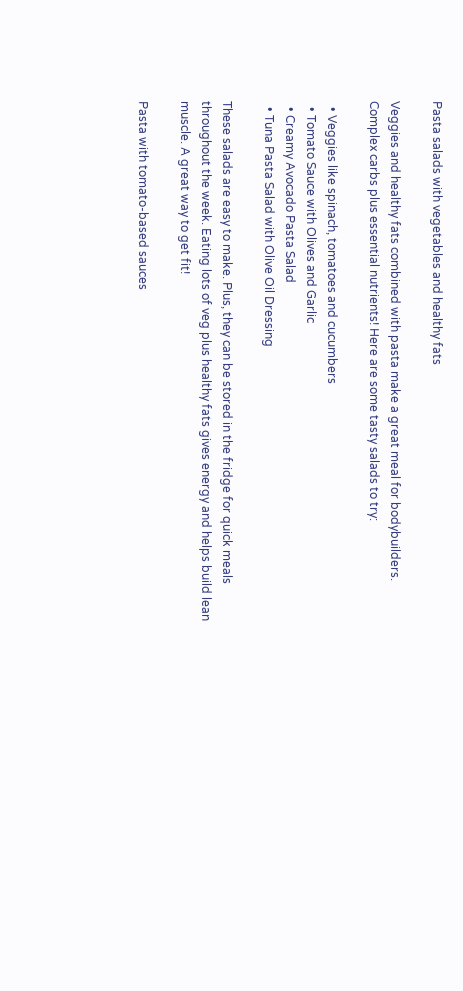Pasta salads with vegetables and healthy fats

Veggies and healthy fats combined with pasta make a great meal for bodybuilders. Complex carbs plus essential nutrients! Here are some tasty salads to try:

  • Veggies like spinach, tomatoes and cucumbers
  • Tomato Sauce with Olives and Garlic
  • Creamy Avocado Pasta Salad
  • Tuna Pasta Salad with Olive Oil Dressing

These salads are easy to make. Plus, they can be stored in the fridge for quick meals throughout the week. Eating lots of veg plus healthy fats gives energy and helps build lean muscle. A great way to get fit!

Pasta with tomato-based sauces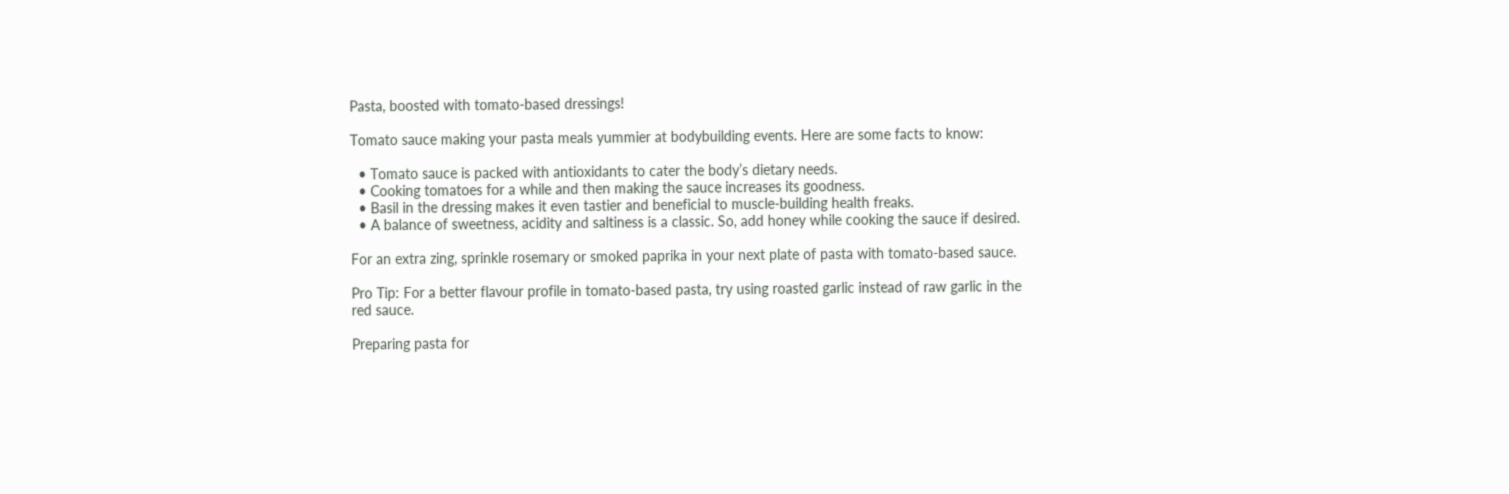Pasta, boosted with tomato-based dressings!

Tomato sauce making your pasta meals yummier at bodybuilding events. Here are some facts to know:

  • Tomato sauce is packed with antioxidants to cater the body’s dietary needs.
  • Cooking tomatoes for a while and then making the sauce increases its goodness.
  • Basil in the dressing makes it even tastier and beneficial to muscle-building health freaks.
  • A balance of sweetness, acidity and saltiness is a classic. So, add honey while cooking the sauce if desired.

For an extra zing, sprinkle rosemary or smoked paprika in your next plate of pasta with tomato-based sauce.

Pro Tip: For a better flavour profile in tomato-based pasta, try using roasted garlic instead of raw garlic in the red sauce.

Preparing pasta for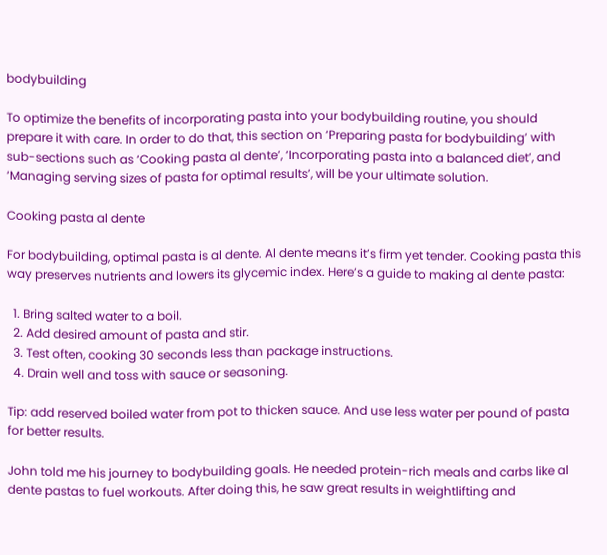bodybuilding

To optimize the benefits of incorporating pasta into your bodybuilding routine, you should prepare it with care. In order to do that, this section on ‘Preparing pasta for bodybuilding’ with sub-sections such as ‘Cooking pasta al dente’, ‘Incorporating pasta into a balanced diet’, and ‘Managing serving sizes of pasta for optimal results’, will be your ultimate solution.

Cooking pasta al dente

For bodybuilding, optimal pasta is al dente. Al dente means it’s firm yet tender. Cooking pasta this way preserves nutrients and lowers its glycemic index. Here’s a guide to making al dente pasta:

  1. Bring salted water to a boil.
  2. Add desired amount of pasta and stir.
  3. Test often, cooking 30 seconds less than package instructions.
  4. Drain well and toss with sauce or seasoning.

Tip: add reserved boiled water from pot to thicken sauce. And use less water per pound of pasta for better results.

John told me his journey to bodybuilding goals. He needed protein-rich meals and carbs like al dente pastas to fuel workouts. After doing this, he saw great results in weightlifting and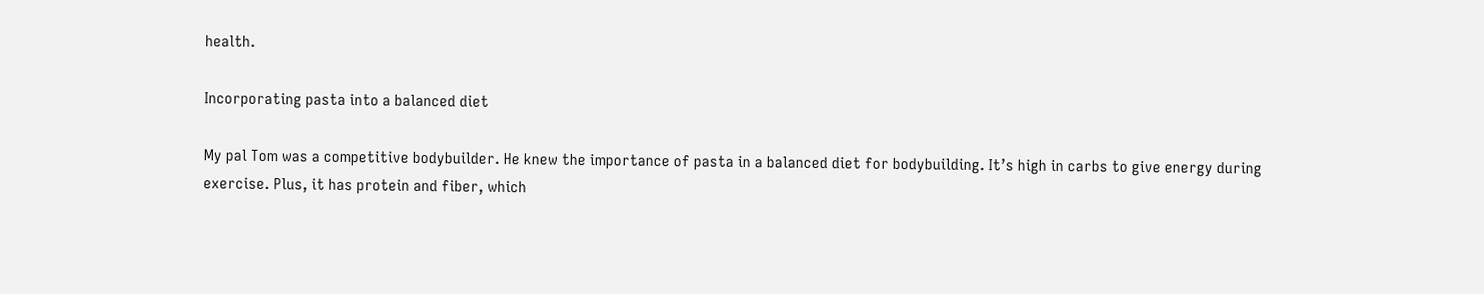health.

Incorporating pasta into a balanced diet

My pal Tom was a competitive bodybuilder. He knew the importance of pasta in a balanced diet for bodybuilding. It’s high in carbs to give energy during exercise. Plus, it has protein and fiber, which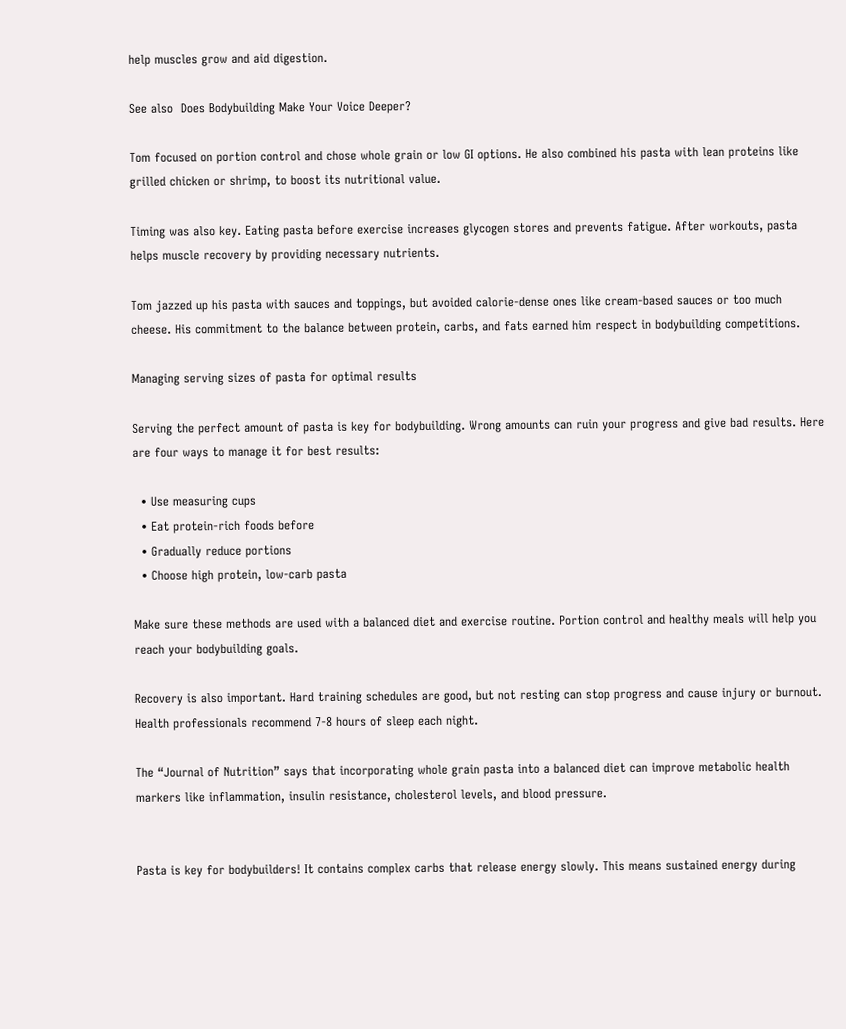help muscles grow and aid digestion.

See also  Does Bodybuilding Make Your Voice Deeper?

Tom focused on portion control and chose whole grain or low GI options. He also combined his pasta with lean proteins like grilled chicken or shrimp, to boost its nutritional value.

Timing was also key. Eating pasta before exercise increases glycogen stores and prevents fatigue. After workouts, pasta helps muscle recovery by providing necessary nutrients.

Tom jazzed up his pasta with sauces and toppings, but avoided calorie-dense ones like cream-based sauces or too much cheese. His commitment to the balance between protein, carbs, and fats earned him respect in bodybuilding competitions.

Managing serving sizes of pasta for optimal results

Serving the perfect amount of pasta is key for bodybuilding. Wrong amounts can ruin your progress and give bad results. Here are four ways to manage it for best results:

  • Use measuring cups
  • Eat protein-rich foods before
  • Gradually reduce portions
  • Choose high protein, low-carb pasta

Make sure these methods are used with a balanced diet and exercise routine. Portion control and healthy meals will help you reach your bodybuilding goals.

Recovery is also important. Hard training schedules are good, but not resting can stop progress and cause injury or burnout. Health professionals recommend 7-8 hours of sleep each night.

The “Journal of Nutrition” says that incorporating whole grain pasta into a balanced diet can improve metabolic health markers like inflammation, insulin resistance, cholesterol levels, and blood pressure.


Pasta is key for bodybuilders! It contains complex carbs that release energy slowly. This means sustained energy during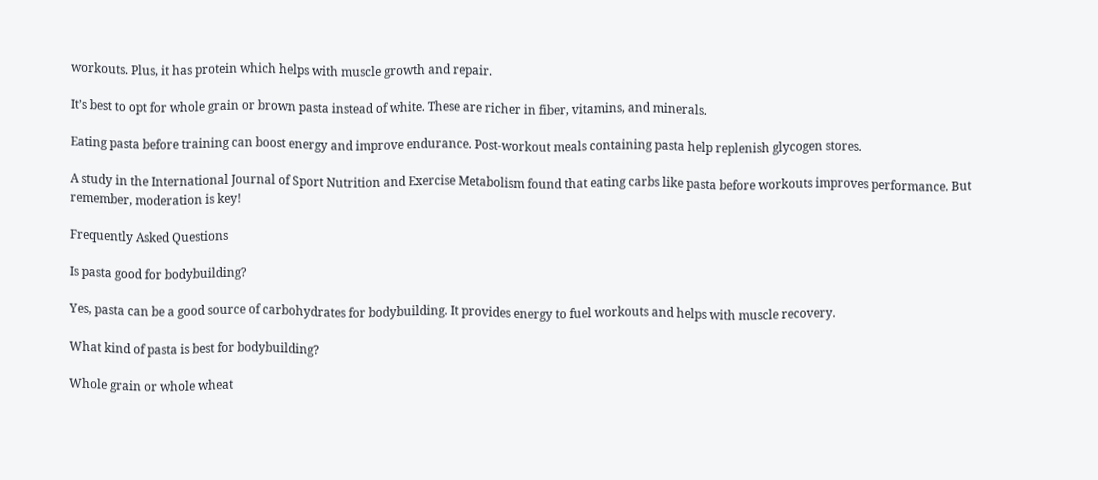workouts. Plus, it has protein which helps with muscle growth and repair.

It’s best to opt for whole grain or brown pasta instead of white. These are richer in fiber, vitamins, and minerals.

Eating pasta before training can boost energy and improve endurance. Post-workout meals containing pasta help replenish glycogen stores.

A study in the International Journal of Sport Nutrition and Exercise Metabolism found that eating carbs like pasta before workouts improves performance. But remember, moderation is key!

Frequently Asked Questions

Is pasta good for bodybuilding?

Yes, pasta can be a good source of carbohydrates for bodybuilding. It provides energy to fuel workouts and helps with muscle recovery.

What kind of pasta is best for bodybuilding?

Whole grain or whole wheat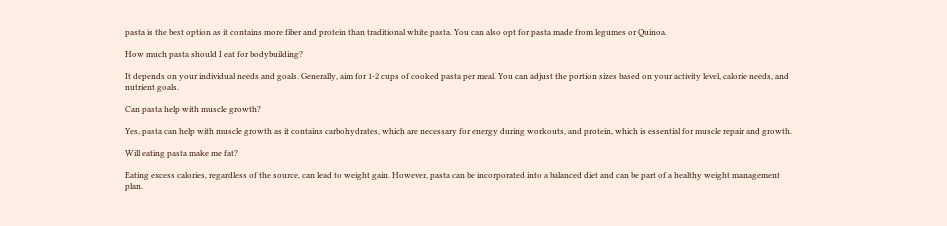pasta is the best option as it contains more fiber and protein than traditional white pasta. You can also opt for pasta made from legumes or Quinoa.

How much pasta should I eat for bodybuilding?

It depends on your individual needs and goals. Generally, aim for 1-2 cups of cooked pasta per meal. You can adjust the portion sizes based on your activity level, calorie needs, and nutrient goals.

Can pasta help with muscle growth?

Yes, pasta can help with muscle growth as it contains carbohydrates, which are necessary for energy during workouts, and protein, which is essential for muscle repair and growth.

Will eating pasta make me fat?

Eating excess calories, regardless of the source, can lead to weight gain. However, pasta can be incorporated into a balanced diet and can be part of a healthy weight management plan.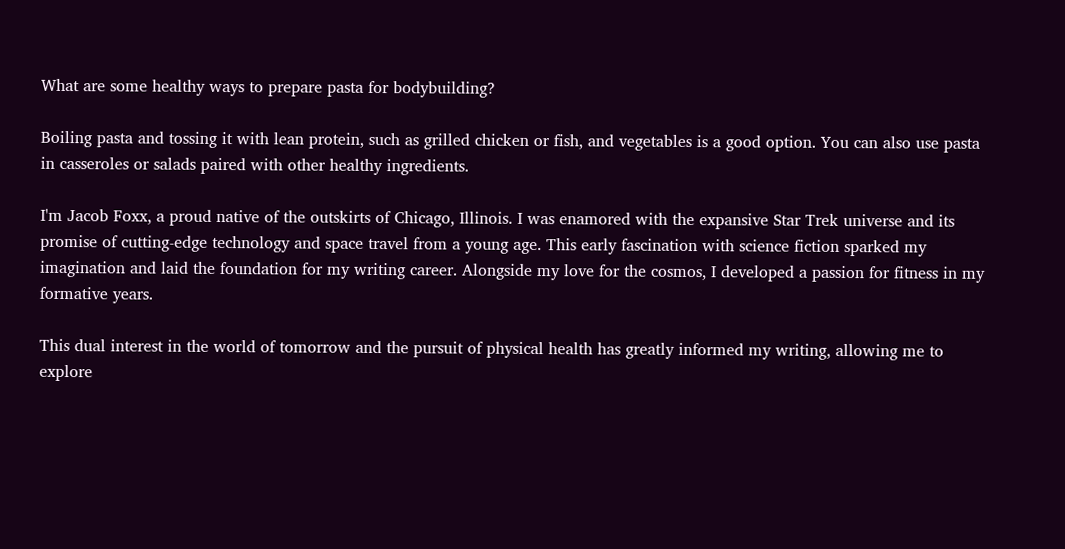What are some healthy ways to prepare pasta for bodybuilding?

Boiling pasta and tossing it with lean protein, such as grilled chicken or fish, and vegetables is a good option. You can also use pasta in casseroles or salads paired with other healthy ingredients.

I'm Jacob Foxx, a proud native of the outskirts of Chicago, Illinois. I was enamored with the expansive Star Trek universe and its promise of cutting-edge technology and space travel from a young age. This early fascination with science fiction sparked my imagination and laid the foundation for my writing career. Alongside my love for the cosmos, I developed a passion for fitness in my formative years.

This dual interest in the world of tomorrow and the pursuit of physical health has greatly informed my writing, allowing me to explore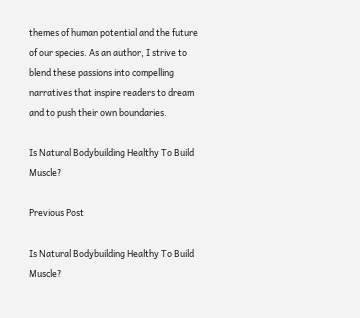themes of human potential and the future of our species. As an author, I strive to blend these passions into compelling narratives that inspire readers to dream and to push their own boundaries.

Is Natural Bodybuilding Healthy To Build Muscle?

Previous Post

Is Natural Bodybuilding Healthy To Build Muscle?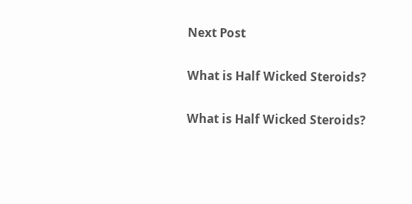Next Post

What is Half Wicked Steroids?

What is Half Wicked Steroids?